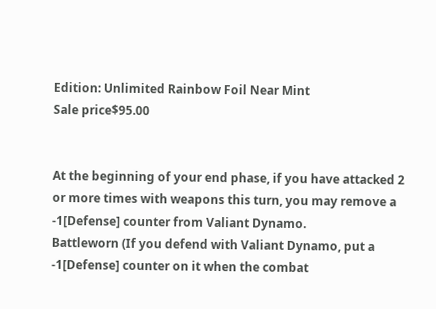Edition: Unlimited Rainbow Foil Near Mint
Sale price$95.00


At the beginning of your end phase, if you have attacked 2 or more times with weapons this turn, you may remove a -1[Defense] counter from Valiant Dynamo.
Battleworn (If you defend with Valiant Dynamo, put a -1[Defense] counter on it when the combat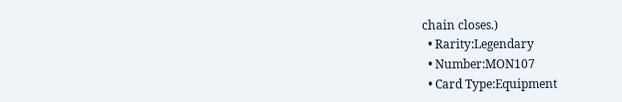chain closes.)
  • Rarity:Legendary
  • Number:MON107
  • Card Type:Equipment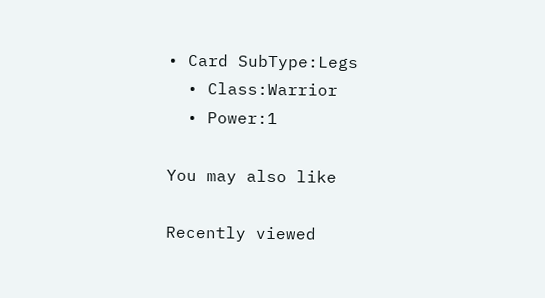• Card SubType:Legs
  • Class:Warrior
  • Power:1

You may also like

Recently viewed